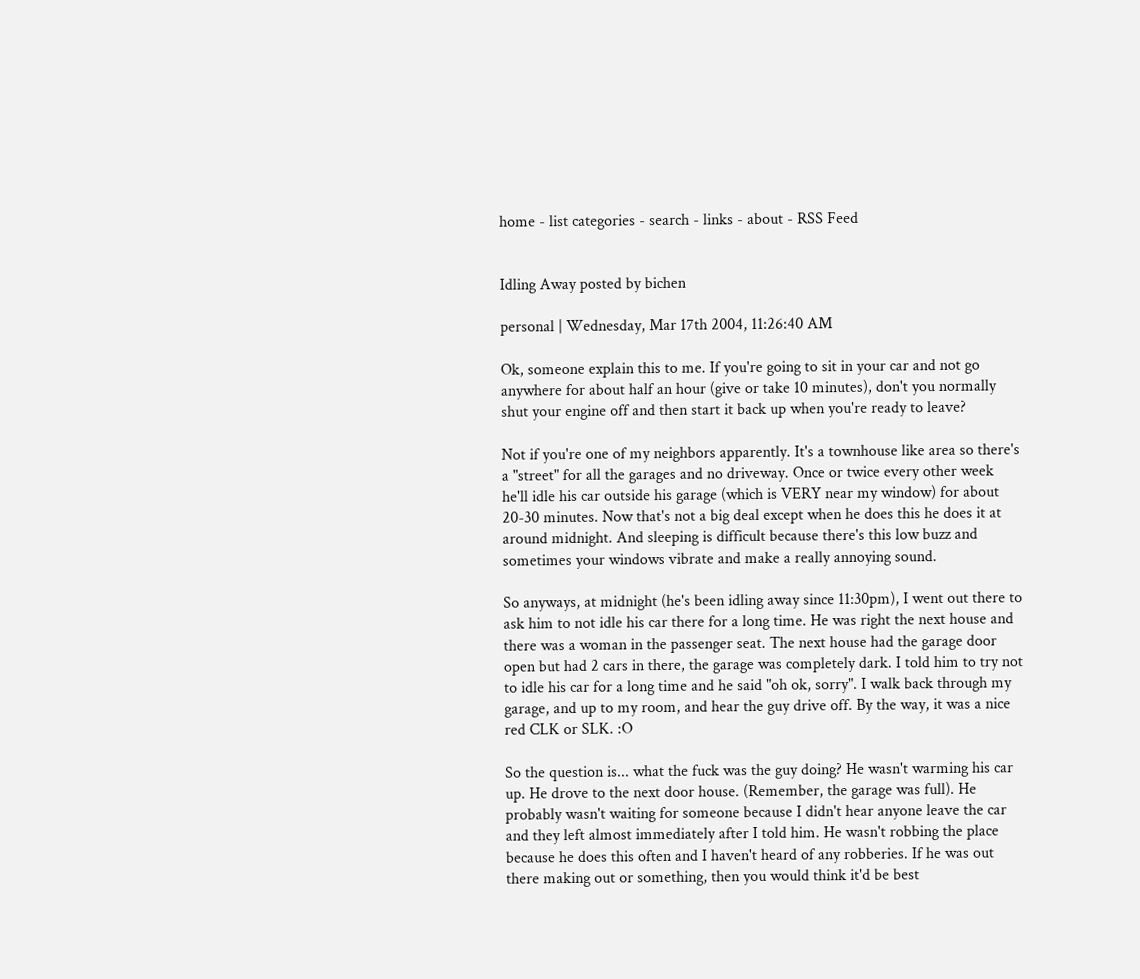home - list categories - search - links - about - RSS Feed


Idling Away posted by bichen

personal | Wednesday, Mar 17th 2004, 11:26:40 AM

Ok, someone explain this to me. If you're going to sit in your car and not go anywhere for about half an hour (give or take 10 minutes), don't you normally shut your engine off and then start it back up when you're ready to leave?

Not if you're one of my neighbors apparently. It's a townhouse like area so there's a "street" for all the garages and no driveway. Once or twice every other week he'll idle his car outside his garage (which is VERY near my window) for about 20-30 minutes. Now that's not a big deal except when he does this he does it at around midnight. And sleeping is difficult because there's this low buzz and sometimes your windows vibrate and make a really annoying sound.

So anyways, at midnight (he's been idling away since 11:30pm), I went out there to ask him to not idle his car there for a long time. He was right the next house and there was a woman in the passenger seat. The next house had the garage door open but had 2 cars in there, the garage was completely dark. I told him to try not to idle his car for a long time and he said "oh ok, sorry". I walk back through my garage, and up to my room, and hear the guy drive off. By the way, it was a nice red CLK or SLK. :O

So the question is... what the fuck was the guy doing? He wasn't warming his car up. He drove to the next door house. (Remember, the garage was full). He probably wasn't waiting for someone because I didn't hear anyone leave the car and they left almost immediately after I told him. He wasn't robbing the place because he does this often and I haven't heard of any robberies. If he was out there making out or something, then you would think it'd be best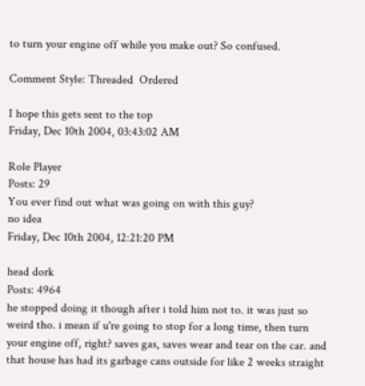to turn your engine off while you make out? So confused.

Comment Style: Threaded  Ordered

I hope this gets sent to the top
Friday, Dec 10th 2004, 03:43:02 AM

Role Player
Posts: 29
You ever find out what was going on with this guy?
no idea
Friday, Dec 10th 2004, 12:21:20 PM

head dork
Posts: 4964
he stopped doing it though after i told him not to. it was just so weird tho. i mean if u're going to stop for a long time, then turn your engine off, right? saves gas, saves wear and tear on the car. and that house has had its garbage cans outside for like 2 weeks straight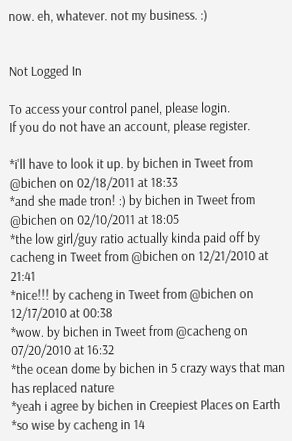now. eh, whatever. not my business. :)


Not Logged In

To access your control panel, please login.
If you do not have an account, please register.

*i'll have to look it up. by bichen in Tweet from @bichen on 02/18/2011 at 18:33
*and she made tron! :) by bichen in Tweet from @bichen on 02/10/2011 at 18:05
*the low girl/guy ratio actually kinda paid off by cacheng in Tweet from @bichen on 12/21/2010 at 21:41
*nice!!! by cacheng in Tweet from @bichen on 12/17/2010 at 00:38
*wow. by bichen in Tweet from @cacheng on 07/20/2010 at 16:32
*the ocean dome by bichen in 5 crazy ways that man has replaced nature
*yeah i agree by bichen in Creepiest Places on Earth
*so wise by cacheng in 14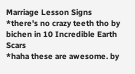Marriage Lesson Signs
*there's no crazy teeth tho by bichen in 10 Incredible Earth Scars
*haha these are awesome. by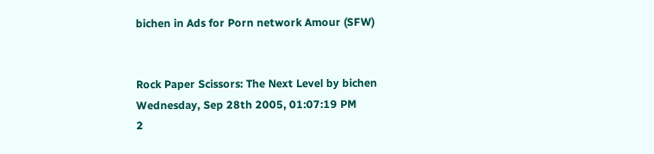bichen in Ads for Porn network Amour (SFW)


Rock Paper Scissors: The Next Level by bichen
Wednesday, Sep 28th 2005, 01:07:19 PM
2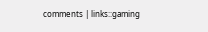comments | links::gaming